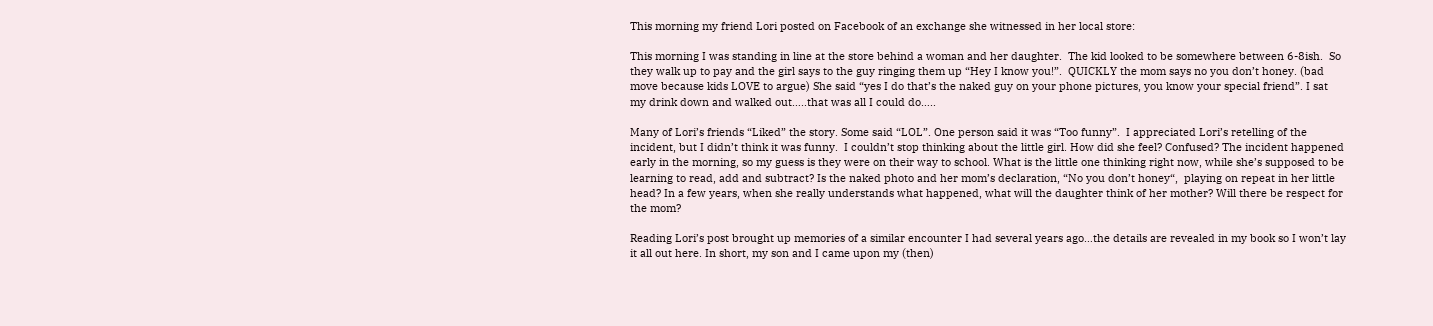This morning my friend Lori posted on Facebook of an exchange she witnessed in her local store:

This morning I was standing in line at the store behind a woman and her daughter.  The kid looked to be somewhere between 6-8ish.  So they walk up to pay and the girl says to the guy ringing them up “Hey I know you!”.  QUICKLY the mom says no you don’t honey. (bad move because kids LOVE to argue) She said “yes I do that’s the naked guy on your phone pictures, you know your special friend”. I sat my drink down and walked out…..that was all I could do…..

Many of Lori’s friends “Liked” the story. Some said “LOL”. One person said it was “Too funny”.  I appreciated Lori’s retelling of the incident, but I didn’t think it was funny.  I couldn’t stop thinking about the little girl. How did she feel? Confused? The incident happened early in the morning, so my guess is they were on their way to school. What is the little one thinking right now, while she’s supposed to be learning to read, add and subtract? Is the naked photo and her mom’s declaration, “No you don’t honey“,  playing on repeat in her little head? In a few years, when she really understands what happened, what will the daughter think of her mother? Will there be respect for the mom?

Reading Lori’s post brought up memories of a similar encounter I had several years ago…the details are revealed in my book so I won’t lay it all out here. In short, my son and I came upon my (then)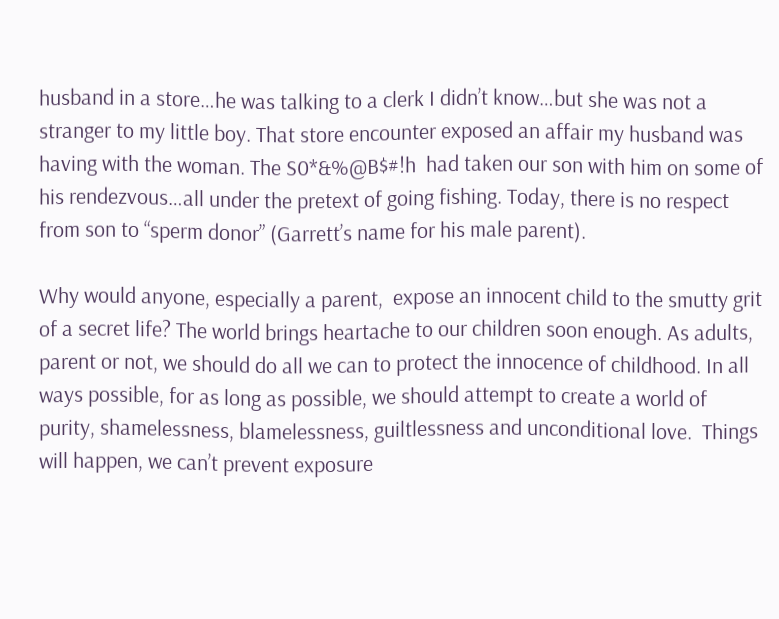husband in a store…he was talking to a clerk I didn’t know…but she was not a stranger to my little boy. That store encounter exposed an affair my husband was having with the woman. The S0*&%@B$#!h  had taken our son with him on some of his rendezvous…all under the pretext of going fishing. Today, there is no respect from son to “sperm donor” (Garrett’s name for his male parent).

Why would anyone, especially a parent,  expose an innocent child to the smutty grit of a secret life? The world brings heartache to our children soon enough. As adults, parent or not, we should do all we can to protect the innocence of childhood. In all ways possible, for as long as possible, we should attempt to create a world of purity, shamelessness, blamelessness, guiltlessness and unconditional love.  Things will happen, we can’t prevent exposure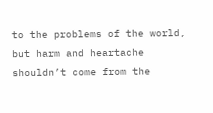to the problems of the world, but harm and heartache shouldn’t come from the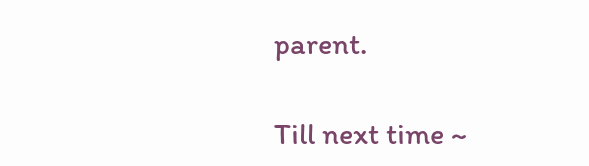parent.

Till next time ~